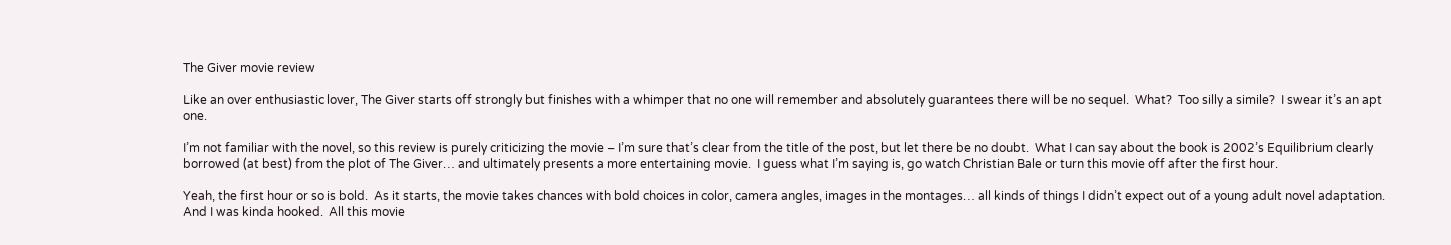The Giver movie review

Like an over enthusiastic lover, The Giver starts off strongly but finishes with a whimper that no one will remember and absolutely guarantees there will be no sequel.  What?  Too silly a simile?  I swear it’s an apt one.

I’m not familiar with the novel, so this review is purely criticizing the movie – I’m sure that’s clear from the title of the post, but let there be no doubt.  What I can say about the book is 2002’s Equilibrium clearly borrowed (at best) from the plot of The Giver… and ultimately presents a more entertaining movie.  I guess what I’m saying is, go watch Christian Bale or turn this movie off after the first hour.

Yeah, the first hour or so is bold.  As it starts, the movie takes chances with bold choices in color, camera angles, images in the montages… all kinds of things I didn’t expect out of a young adult novel adaptation.  And I was kinda hooked.  All this movie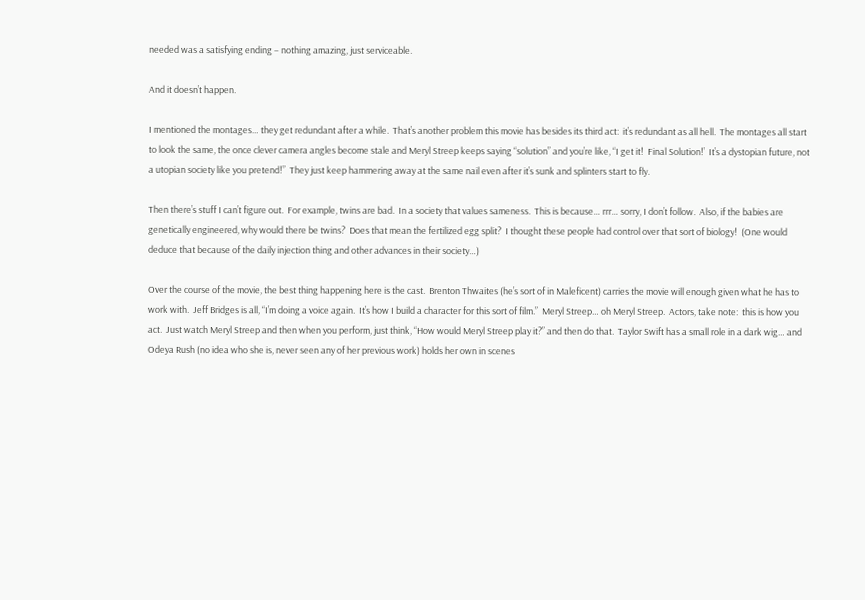needed was a satisfying ending – nothing amazing, just serviceable.

And it doesn’t happen.

I mentioned the montages… they get redundant after a while.  That’s another problem this movie has besides its third act:  it’s redundant as all hell.  The montages all start to look the same, the once clever camera angles become stale and Meryl Streep keeps saying “solution” and you’re like, “I get it!  Final Solution!’  It’s a dystopian future, not a utopian society like you pretend!”  They just keep hammering away at the same nail even after it’s sunk and splinters start to fly.

Then there’s stuff I can’t figure out.  For example, twins are bad.  In a society that values sameness.  This is because… rrr… sorry, I don’t follow.  Also, if the babies are genetically engineered, why would there be twins?  Does that mean the fertilized egg split?  I thought these people had control over that sort of biology!  (One would deduce that because of the daily injection thing and other advances in their society…)

Over the course of the movie, the best thing happening here is the cast.  Brenton Thwaites (he’s sort of in Maleficent) carries the movie will enough given what he has to work with.  Jeff Bridges is all, “I’m doing a voice again.  It’s how I build a character for this sort of film.”  Meryl Streep… oh Meryl Streep.  Actors, take note:  this is how you act.  Just watch Meryl Streep and then when you perform, just think, “How would Meryl Streep play it?” and then do that.  Taylor Swift has a small role in a dark wig… and Odeya Rush (no idea who she is, never seen any of her previous work) holds her own in scenes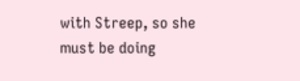with Streep, so she must be doing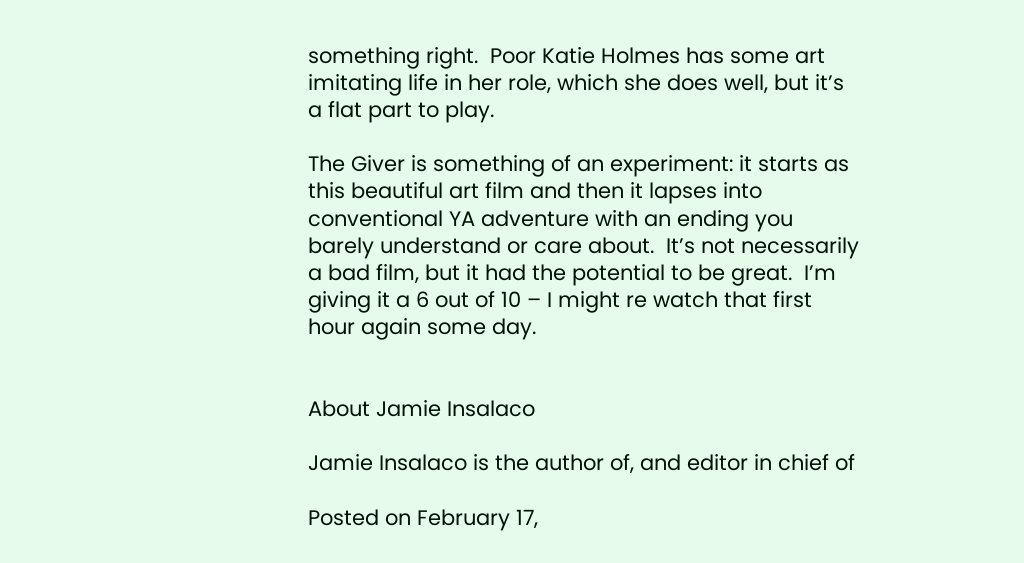something right.  Poor Katie Holmes has some art imitating life in her role, which she does well, but it’s a flat part to play.

The Giver is something of an experiment: it starts as this beautiful art film and then it lapses into conventional YA adventure with an ending you barely understand or care about.  It’s not necessarily a bad film, but it had the potential to be great.  I’m giving it a 6 out of 10 – I might re watch that first hour again some day.


About Jamie Insalaco

Jamie Insalaco is the author of, and editor in chief of

Posted on February 17,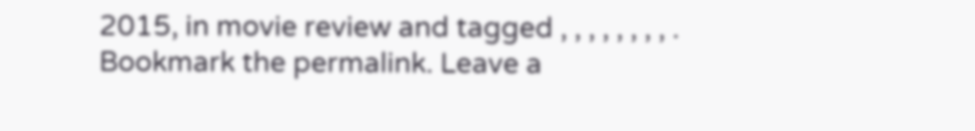2015, in movie review and tagged , , , , , , , , . Bookmark the permalink. Leave a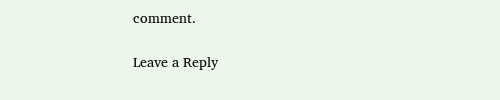comment.

Leave a Reply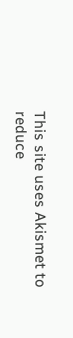This site uses Akismet to reduce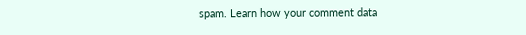spam. Learn how your comment data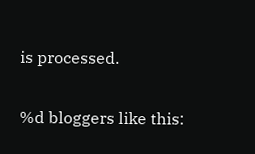is processed.

%d bloggers like this: